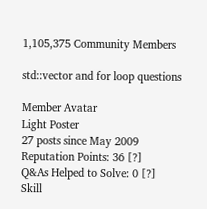1,105,375 Community Members

std::vector and for loop questions

Member Avatar
Light Poster
27 posts since May 2009
Reputation Points: 36 [?]
Q&As Helped to Solve: 0 [?]
Skill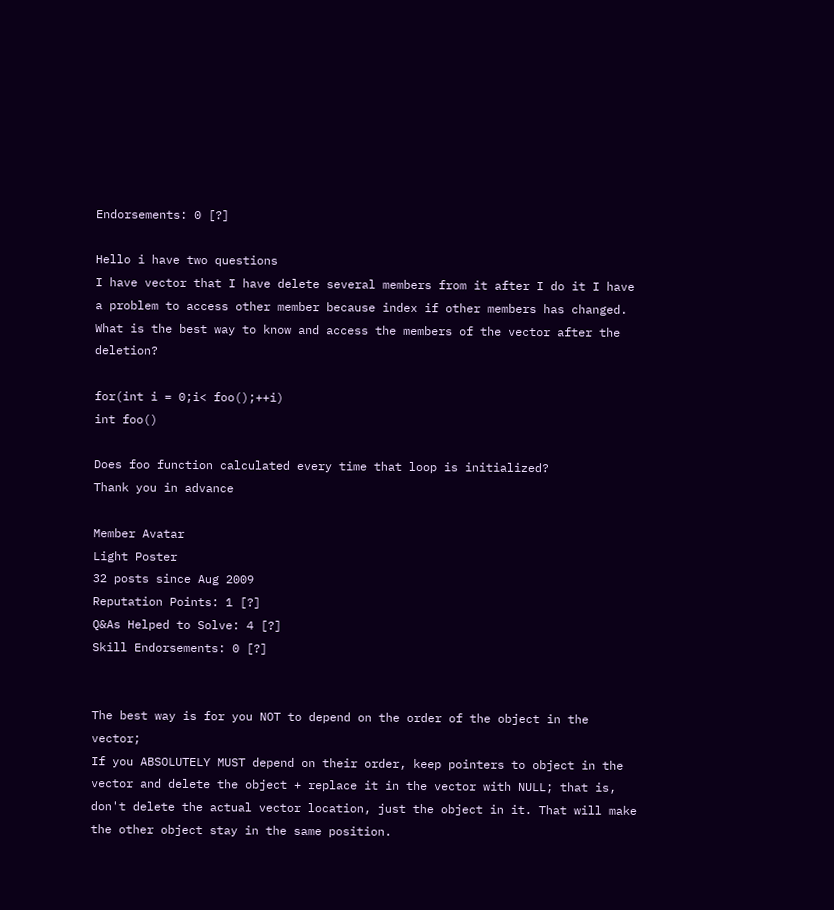Endorsements: 0 [?]

Hello i have two questions
I have vector that I have delete several members from it after I do it I have a problem to access other member because index if other members has changed. What is the best way to know and access the members of the vector after the deletion?

for(int i = 0;i< foo();++i)
int foo()

Does foo function calculated every time that loop is initialized?
Thank you in advance

Member Avatar
Light Poster
32 posts since Aug 2009
Reputation Points: 1 [?]
Q&As Helped to Solve: 4 [?]
Skill Endorsements: 0 [?]


The best way is for you NOT to depend on the order of the object in the vector;
If you ABSOLUTELY MUST depend on their order, keep pointers to object in the vector and delete the object + replace it in the vector with NULL; that is, don't delete the actual vector location, just the object in it. That will make the other object stay in the same position.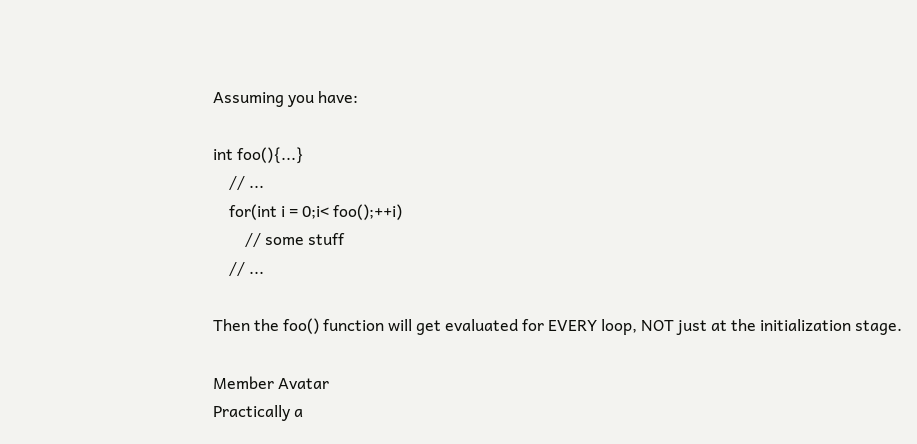Assuming you have:

int foo(){...}
    // ...
    for(int i = 0;i< foo();++i)
        // some stuff
    // ...

Then the foo() function will get evaluated for EVERY loop, NOT just at the initialization stage.

Member Avatar
Practically a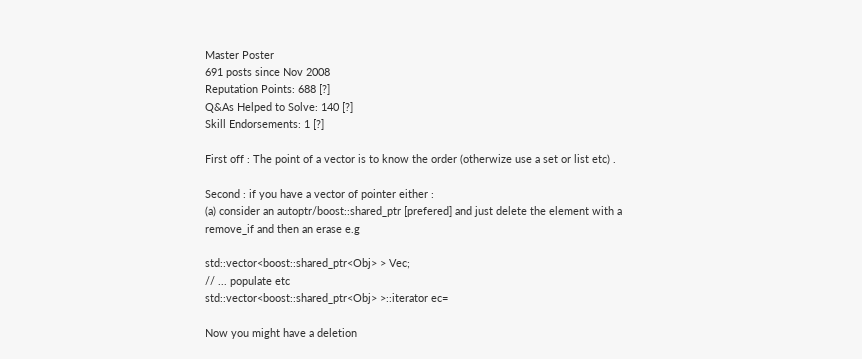Master Poster
691 posts since Nov 2008
Reputation Points: 688 [?]
Q&As Helped to Solve: 140 [?]
Skill Endorsements: 1 [?]

First off : The point of a vector is to know the order (otherwize use a set or list etc) .

Second : if you have a vector of pointer either :
(a) consider an autoptr/boost::shared_ptr [prefered] and just delete the element with a remove_if and then an erase e.g

std::vector<boost::shared_ptr<Obj> > Vec;
// ... populate etc
std::vector<boost::shared_ptr<Obj> >::iterator ec=

Now you might have a deletion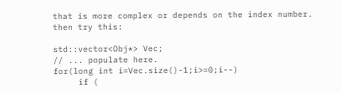that is more complex or depends on the index number. then try this:

std::vector<Obj*> Vec;
// ... populate here.
for(long int i=Vec.size()-1;i>=0;i--)
     if (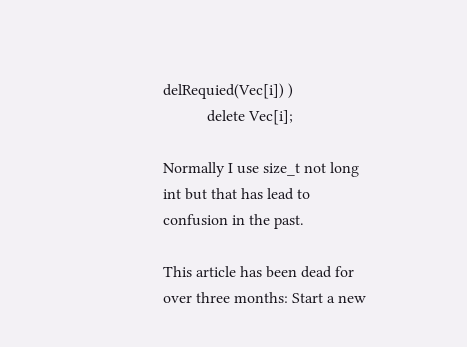delRequied(Vec[i]) )
           delete Vec[i];

Normally I use size_t not long int but that has lead to confusion in the past.

This article has been dead for over three months: Start a new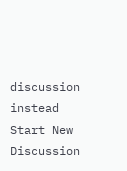discussion instead
Start New Discussion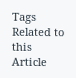Tags Related to this Article